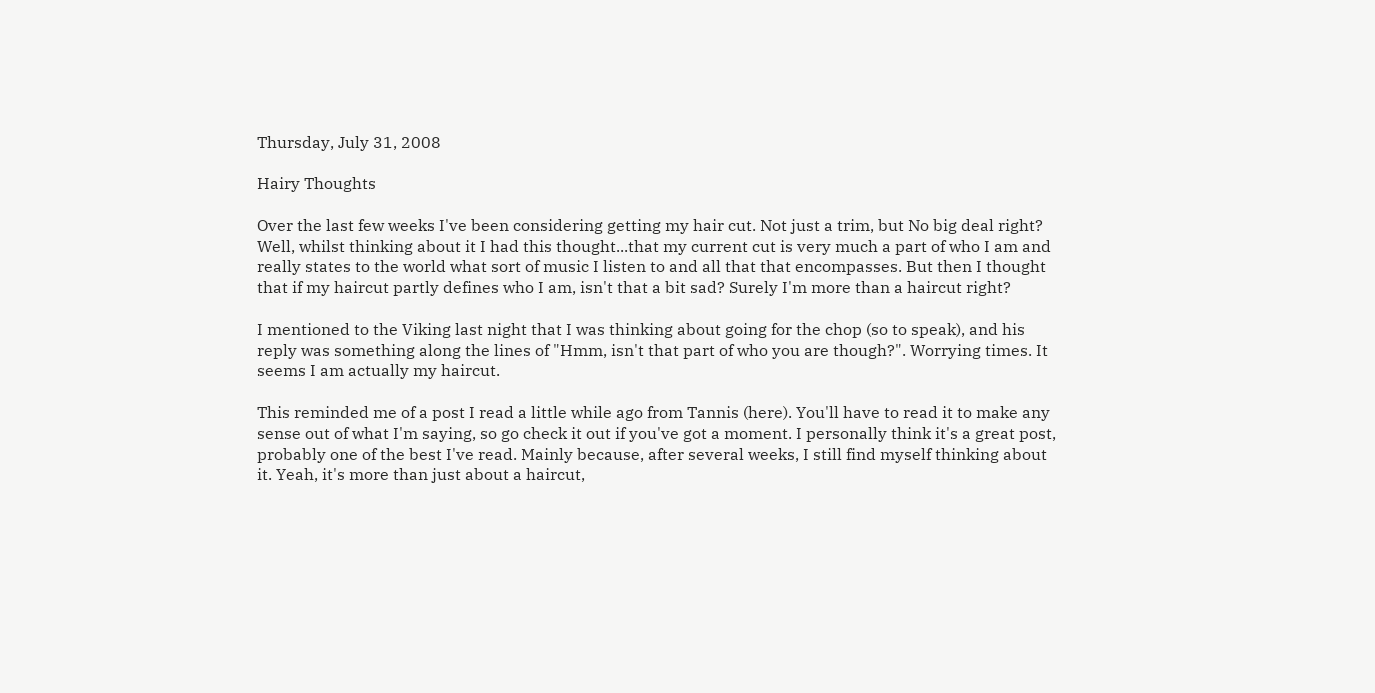Thursday, July 31, 2008

Hairy Thoughts

Over the last few weeks I've been considering getting my hair cut. Not just a trim, but No big deal right? Well, whilst thinking about it I had this thought...that my current cut is very much a part of who I am and really states to the world what sort of music I listen to and all that that encompasses. But then I thought that if my haircut partly defines who I am, isn't that a bit sad? Surely I'm more than a haircut right?

I mentioned to the Viking last night that I was thinking about going for the chop (so to speak), and his reply was something along the lines of "Hmm, isn't that part of who you are though?". Worrying times. It seems I am actually my haircut.

This reminded me of a post I read a little while ago from Tannis (here). You'll have to read it to make any sense out of what I'm saying, so go check it out if you've got a moment. I personally think it's a great post, probably one of the best I've read. Mainly because, after several weeks, I still find myself thinking about it. Yeah, it's more than just about a haircut,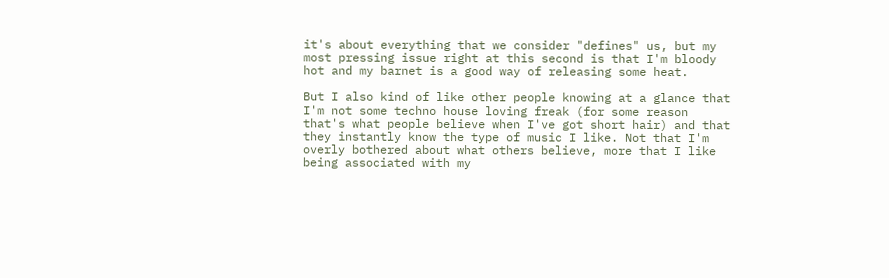it's about everything that we consider "defines" us, but my most pressing issue right at this second is that I'm bloody hot and my barnet is a good way of releasing some heat.

But I also kind of like other people knowing at a glance that I'm not some techno house loving freak (for some reason that's what people believe when I've got short hair) and that they instantly know the type of music I like. Not that I'm overly bothered about what others believe, more that I like being associated with my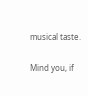musical taste.

Mind you, if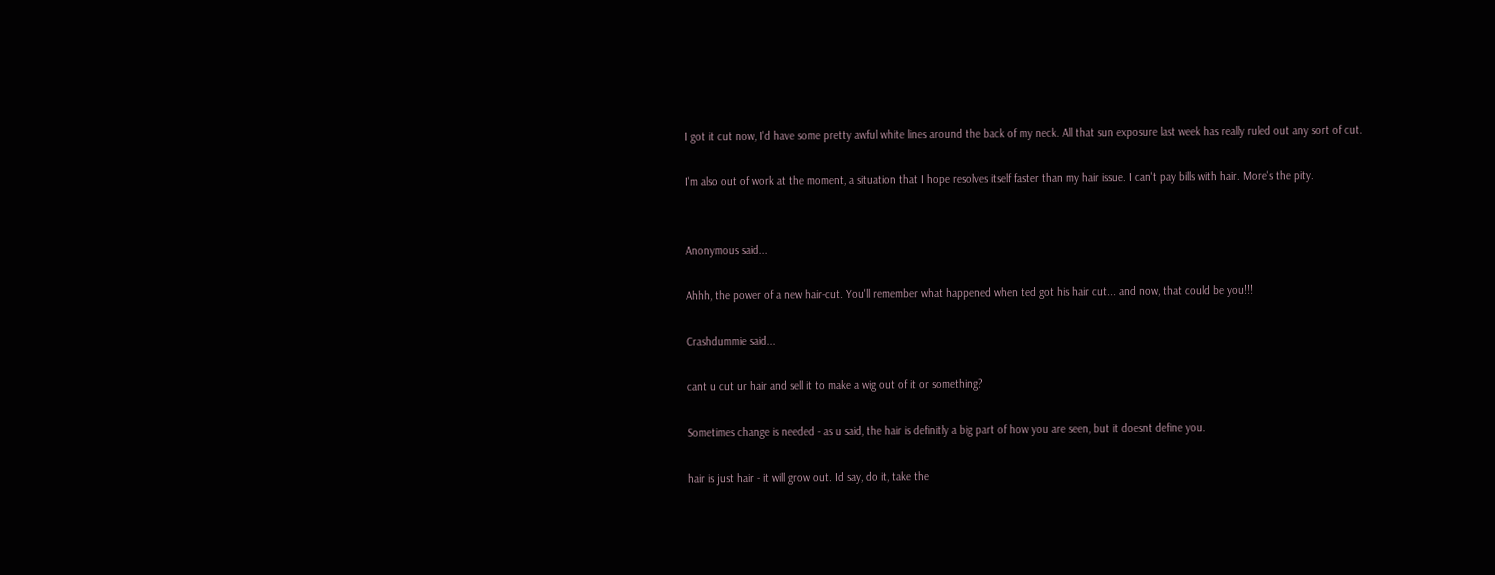I got it cut now, I'd have some pretty awful white lines around the back of my neck. All that sun exposure last week has really ruled out any sort of cut.

I'm also out of work at the moment, a situation that I hope resolves itself faster than my hair issue. I can't pay bills with hair. More's the pity.


Anonymous said...

Ahhh, the power of a new hair-cut. You'll remember what happened when ted got his hair cut... and now, that could be you!!!

Crashdummie said...

cant u cut ur hair and sell it to make a wig out of it or something?

Sometimes change is needed - as u said, the hair is definitly a big part of how you are seen, but it doesnt define you.

hair is just hair - it will grow out. Id say, do it, take the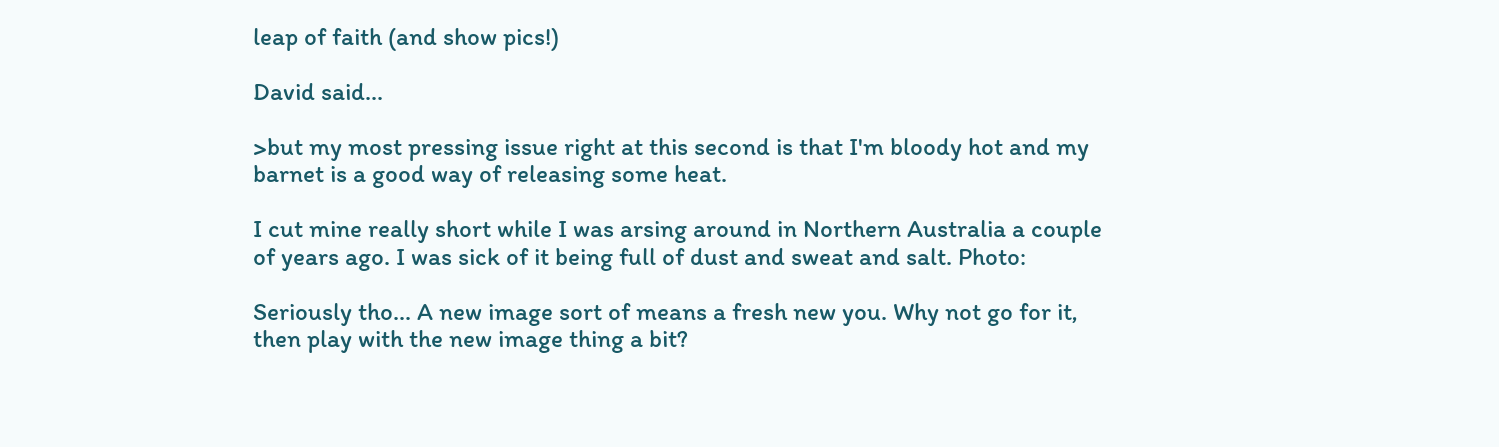leap of faith (and show pics!)

David said...

>but my most pressing issue right at this second is that I'm bloody hot and my barnet is a good way of releasing some heat.

I cut mine really short while I was arsing around in Northern Australia a couple of years ago. I was sick of it being full of dust and sweat and salt. Photo:

Seriously tho... A new image sort of means a fresh new you. Why not go for it, then play with the new image thing a bit?